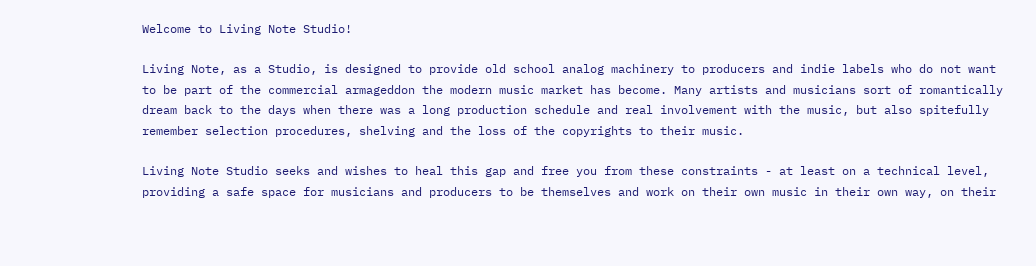Welcome to Living Note Studio!

Living Note, as a Studio, is designed to provide old school analog machinery to producers and indie labels who do not want to be part of the commercial armageddon the modern music market has become. Many artists and musicians sort of romantically dream back to the days when there was a long production schedule and real involvement with the music, but also spitefully remember selection procedures, shelving and the loss of the copyrights to their music.

Living Note Studio seeks and wishes to heal this gap and free you from these constraints - at least on a technical level, providing a safe space for musicians and producers to be themselves and work on their own music in their own way, on their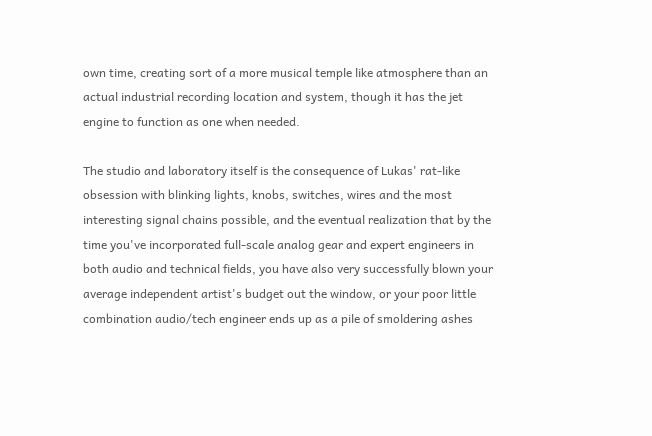own time, creating sort of a more musical temple like atmosphere than an actual industrial recording location and system, though it has the jet engine to function as one when needed.

The studio and laboratory itself is the consequence of Lukas' rat-like obsession with blinking lights, knobs, switches, wires and the most interesting signal chains possible, and the eventual realization that by the time you've incorporated full-scale analog gear and expert engineers in both audio and technical fields, you have also very successfully blown your average independent artist's budget out the window, or your poor little combination audio/tech engineer ends up as a pile of smoldering ashes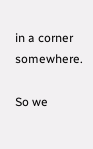in a corner somewhere.

So we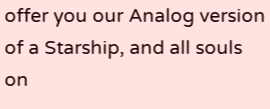offer you our Analog version of a Starship, and all souls on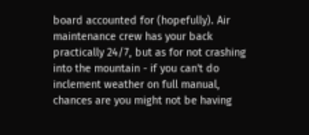board accounted for (hopefully). Air maintenance crew has your back practically 24/7, but as for not crashing into the mountain - if you can't do inclement weather on full manual, chances are you might not be having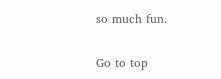so much fun.

Go to top